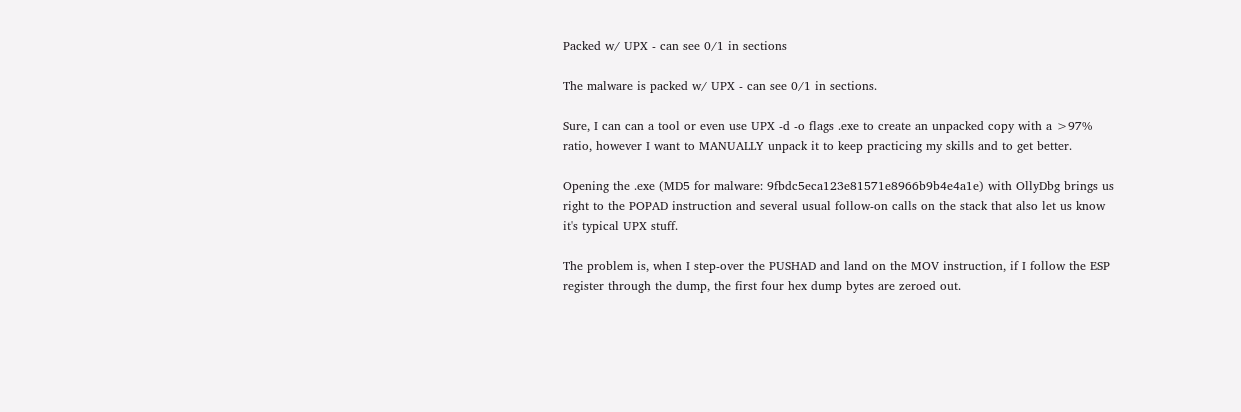Packed w/ UPX - can see 0/1 in sections

The malware is packed w/ UPX - can see 0/1 in sections.

Sure, I can can a tool or even use UPX -d -o flags .exe to create an unpacked copy with a >97% ratio, however I want to MANUALLY unpack it to keep practicing my skills and to get better.

Opening the .exe (MD5 for malware: 9fbdc5eca123e81571e8966b9b4e4a1e) with OllyDbg brings us right to the POPAD instruction and several usual follow-on calls on the stack that also let us know it's typical UPX stuff.

The problem is, when I step-over the PUSHAD and land on the MOV instruction, if I follow the ESP register through the dump, the first four hex dump bytes are zeroed out.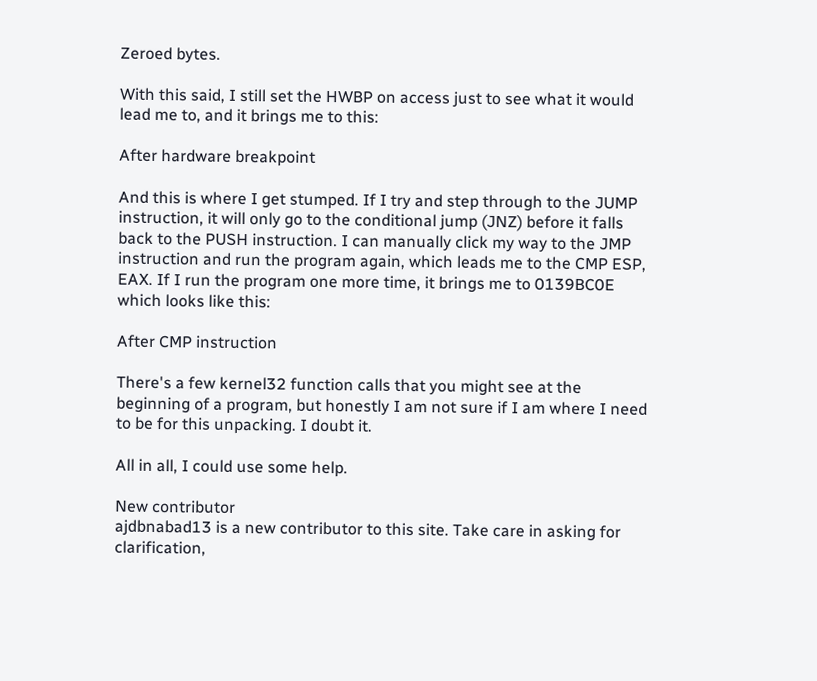Zeroed bytes.

With this said, I still set the HWBP on access just to see what it would lead me to, and it brings me to this:

After hardware breakpoint

And this is where I get stumped. If I try and step through to the JUMP instruction, it will only go to the conditional jump (JNZ) before it falls back to the PUSH instruction. I can manually click my way to the JMP instruction and run the program again, which leads me to the CMP ESP, EAX. If I run the program one more time, it brings me to 0139BC0E which looks like this:

After CMP instruction

There's a few kernel32 function calls that you might see at the beginning of a program, but honestly I am not sure if I am where I need to be for this unpacking. I doubt it.

All in all, I could use some help.

New contributor
ajdbnabad13 is a new contributor to this site. Take care in asking for clarification,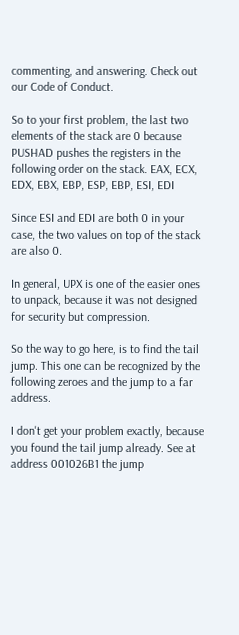commenting, and answering. Check out our Code of Conduct.

So to your first problem, the last two elements of the stack are 0 because PUSHAD pushes the registers in the following order on the stack. EAX, ECX, EDX, EBX, EBP, ESP, EBP, ESI, EDI

Since ESI and EDI are both 0 in your case, the two values on top of the stack are also 0.

In general, UPX is one of the easier ones to unpack, because it was not designed for security but compression.

So the way to go here, is to find the tail jump. This one can be recognized by the following zeroes and the jump to a far address.

I don't get your problem exactly, because you found the tail jump already. See at address 001026B1 the jump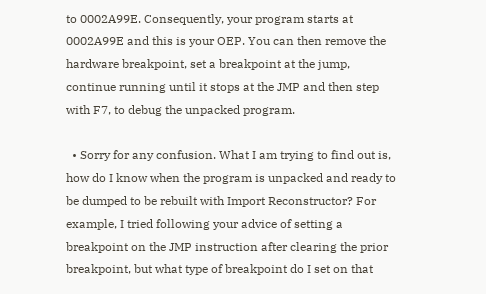to 0002A99E. Consequently, your program starts at 0002A99E and this is your OEP. You can then remove the hardware breakpoint, set a breakpoint at the jump, continue running until it stops at the JMP and then step with F7, to debug the unpacked program.

  • Sorry for any confusion. What I am trying to find out is, how do I know when the program is unpacked and ready to be dumped to be rebuilt with Import Reconstructor? For example, I tried following your advice of setting a breakpoint on the JMP instruction after clearing the prior breakpoint, but what type of breakpoint do I set on that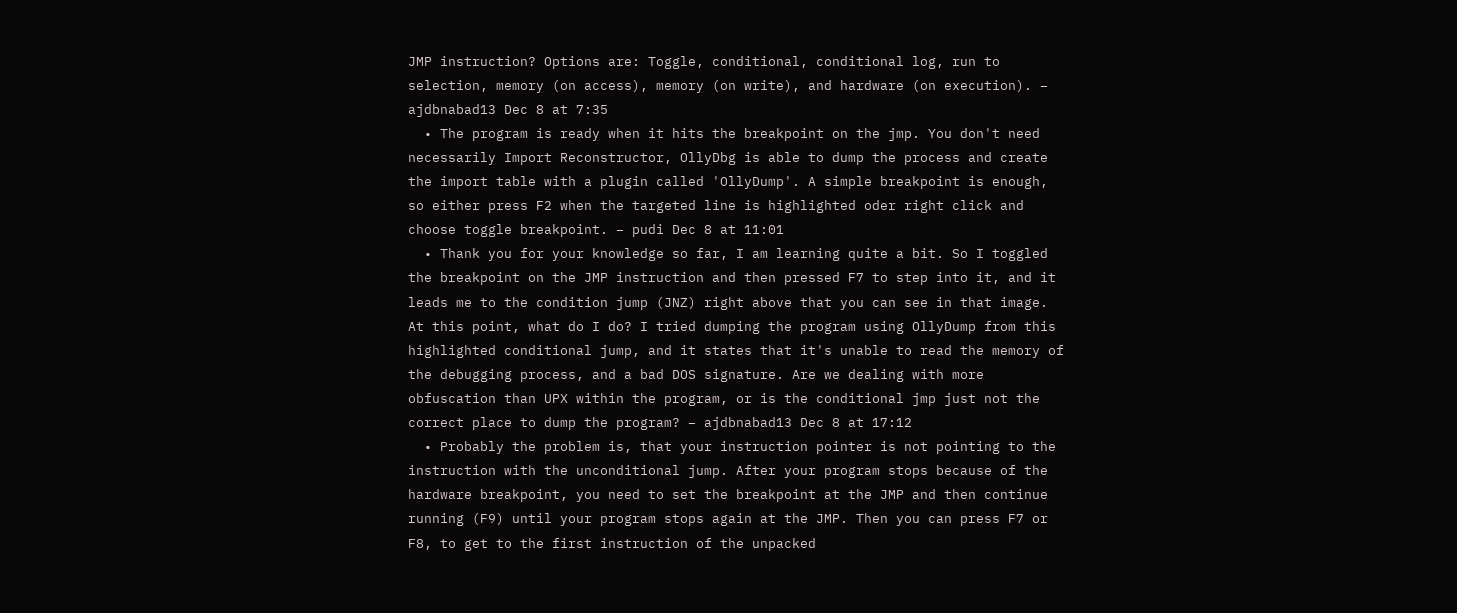JMP instruction? Options are: Toggle, conditional, conditional log, run to selection, memory (on access), memory (on write), and hardware (on execution). – ajdbnabad13 Dec 8 at 7:35
  • The program is ready when it hits the breakpoint on the jmp. You don't need necessarily Import Reconstructor, OllyDbg is able to dump the process and create the import table with a plugin called 'OllyDump'. A simple breakpoint is enough, so either press F2 when the targeted line is highlighted oder right click and choose toggle breakpoint. – pudi Dec 8 at 11:01
  • Thank you for your knowledge so far, I am learning quite a bit. So I toggled the breakpoint on the JMP instruction and then pressed F7 to step into it, and it leads me to the condition jump (JNZ) right above that you can see in that image. At this point, what do I do? I tried dumping the program using OllyDump from this highlighted conditional jump, and it states that it's unable to read the memory of the debugging process, and a bad DOS signature. Are we dealing with more obfuscation than UPX within the program, or is the conditional jmp just not the correct place to dump the program? – ajdbnabad13 Dec 8 at 17:12
  • Probably the problem is, that your instruction pointer is not pointing to the instruction with the unconditional jump. After your program stops because of the hardware breakpoint, you need to set the breakpoint at the JMP and then continue running (F9) until your program stops again at the JMP. Then you can press F7 or F8, to get to the first instruction of the unpacked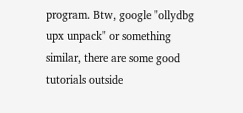program. Btw, google "ollydbg upx unpack" or something similar, there are some good tutorials outside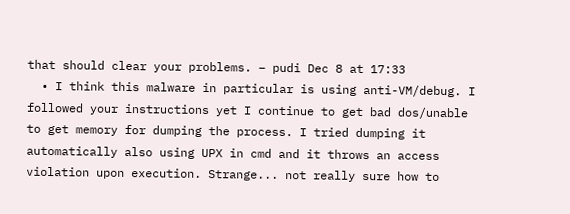that should clear your problems. – pudi Dec 8 at 17:33
  • I think this malware in particular is using anti-VM/debug. I followed your instructions yet I continue to get bad dos/unable to get memory for dumping the process. I tried dumping it automatically also using UPX in cmd and it throws an access violation upon execution. Strange... not really sure how to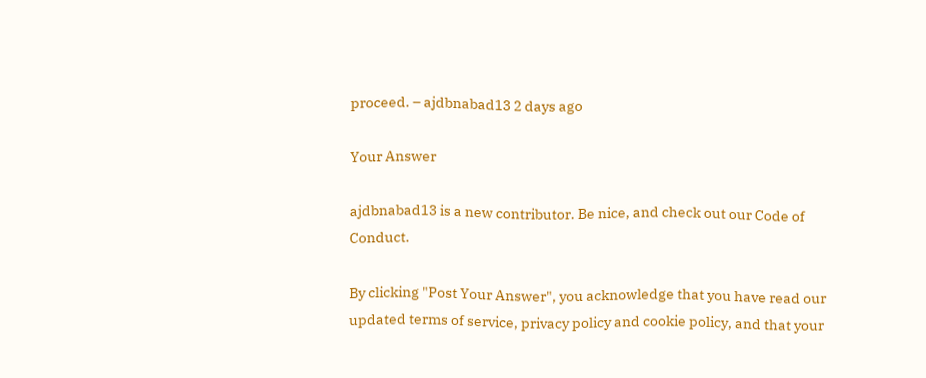proceed. – ajdbnabad13 2 days ago

Your Answer

ajdbnabad13 is a new contributor. Be nice, and check out our Code of Conduct.

By clicking "Post Your Answer", you acknowledge that you have read our updated terms of service, privacy policy and cookie policy, and that your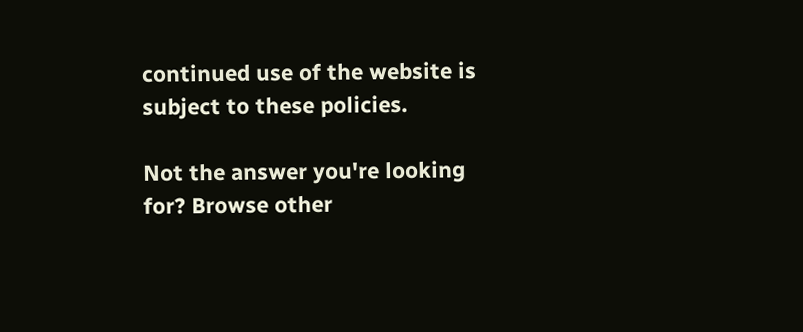continued use of the website is subject to these policies.

Not the answer you're looking for? Browse other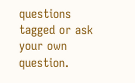questions tagged or ask your own question.